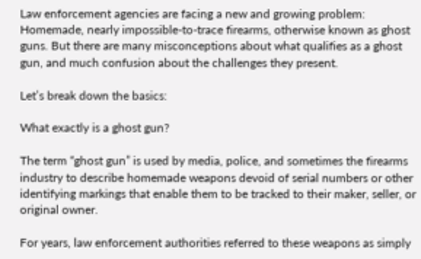Law enforcement agencies are facing a new and growing problem: Homemade, nearly impossible-to-trace firearms, otherwise known as ghost guns. But there are many misconceptions about what qualifies as a ghost gun, and much confusion about the challenges they present.

Let’s break down the basics:

What exactly is a ghost gun?

The term “ghost gun” is used by media, police, and sometimes the firearms industry to describe homemade weapons devoid of serial numbers or other identifying markings that enable them to be tracked to their maker, seller, or original owner.

For years, law enforcement authorities referred to these weapons as simply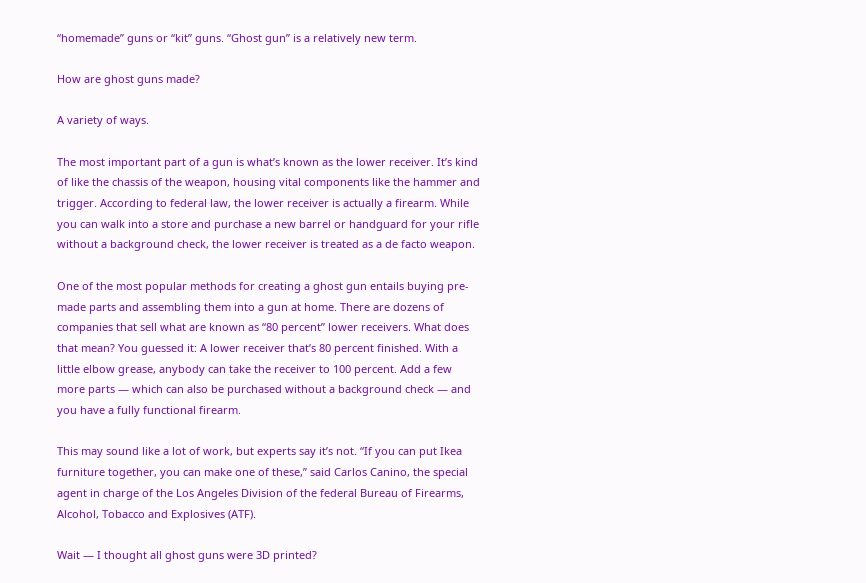“homemade” guns or “kit” guns. “Ghost gun” is a relatively new term.

How are ghost guns made?

A variety of ways.

The most important part of a gun is what’s known as the lower receiver. It’s kind of like the chassis of the weapon, housing vital components like the hammer and trigger. According to federal law, the lower receiver is actually a firearm. While you can walk into a store and purchase a new barrel or handguard for your rifle without a background check, the lower receiver is treated as a de facto weapon.

One of the most popular methods for creating a ghost gun entails buying pre-made parts and assembling them into a gun at home. There are dozens of companies that sell what are known as “80 percent” lower receivers. What does that mean? You guessed it: A lower receiver that’s 80 percent finished. With a little elbow grease, anybody can take the receiver to 100 percent. Add a few more parts — which can also be purchased without a background check — and you have a fully functional firearm.

This may sound like a lot of work, but experts say it’s not. “If you can put Ikea furniture together, you can make one of these,” said Carlos Canino, the special agent in charge of the Los Angeles Division of the federal Bureau of Firearms, Alcohol, Tobacco and Explosives (ATF).

Wait — I thought all ghost guns were 3D printed?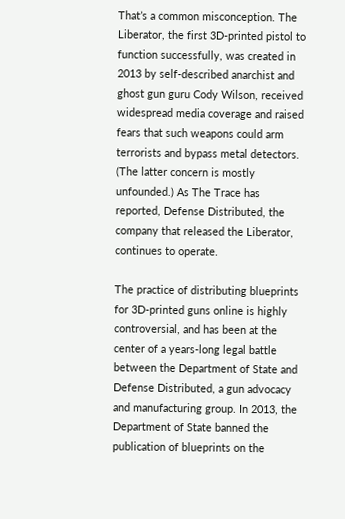That’s a common misconception. The Liberator, the first 3D-printed pistol to function successfully, was created in 2013 by self-described anarchist and ghost gun guru Cody Wilson, received widespread media coverage and raised fears that such weapons could arm terrorists and bypass metal detectors. (The latter concern is mostly unfounded.) As The Trace has reported, Defense Distributed, the company that released the Liberator, continues to operate.

The practice of distributing blueprints for 3D-printed guns online is highly controversial, and has been at the center of a years-long legal battle between the Department of State and Defense Distributed, a gun advocacy and manufacturing group. In 2013, the Department of State banned the publication of blueprints on the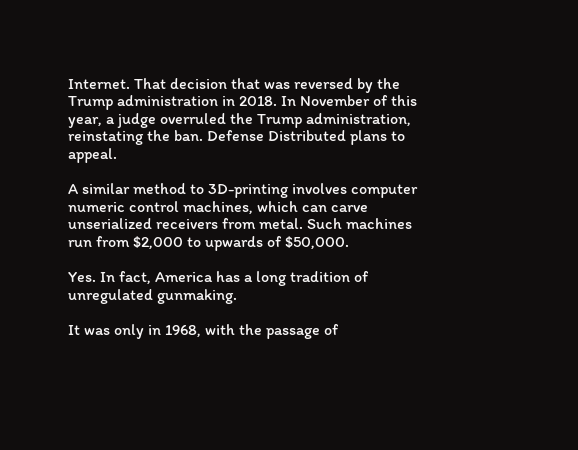Internet. That decision that was reversed by the Trump administration in 2018. In November of this year, a judge overruled the Trump administration, reinstating the ban. Defense Distributed plans to appeal.

A similar method to 3D-printing involves computer numeric control machines, which can carve unserialized receivers from metal. Such machines run from $2,000 to upwards of $50,000.

Yes. In fact, America has a long tradition of unregulated gunmaking.

It was only in 1968, with the passage of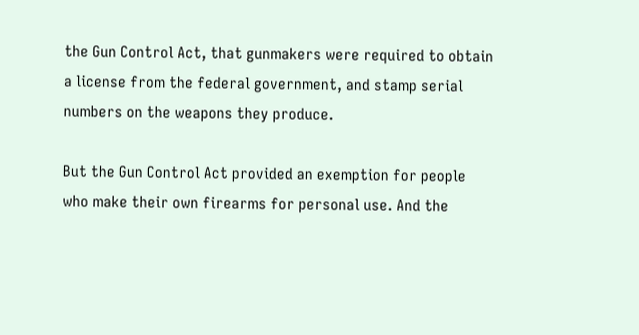the Gun Control Act, that gunmakers were required to obtain a license from the federal government, and stamp serial numbers on the weapons they produce.

But the Gun Control Act provided an exemption for people who make their own firearms for personal use. And the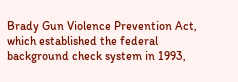Brady Gun Violence Prevention Act, which established the federal background check system in 1993,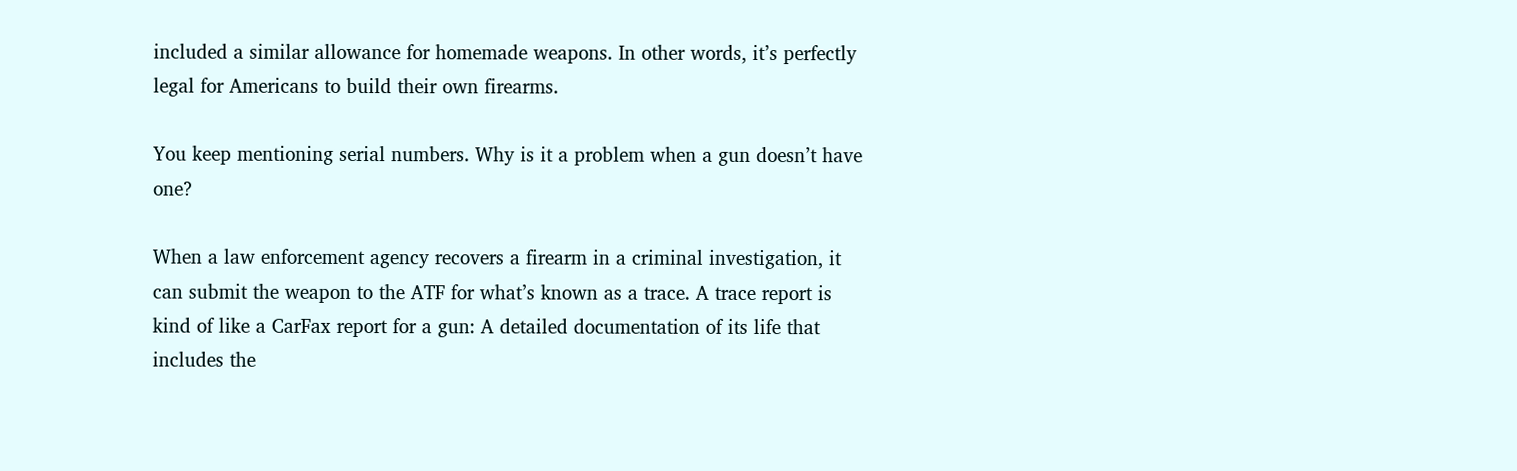included a similar allowance for homemade weapons. In other words, it’s perfectly legal for Americans to build their own firearms.

You keep mentioning serial numbers. Why is it a problem when a gun doesn’t have one?

When a law enforcement agency recovers a firearm in a criminal investigation, it can submit the weapon to the ATF for what’s known as a trace. A trace report is kind of like a CarFax report for a gun: A detailed documentation of its life that includes the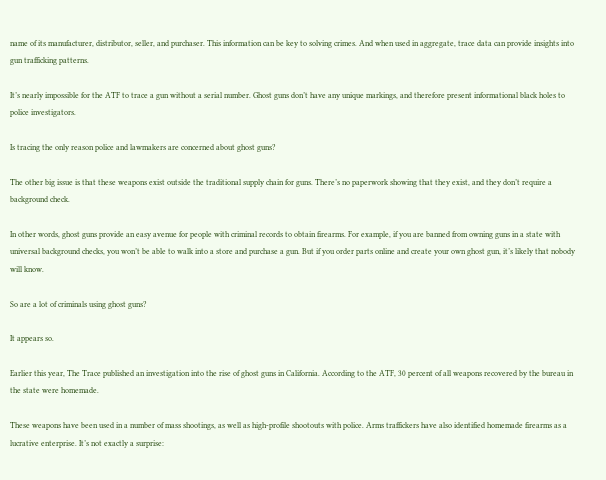name of its manufacturer, distributor, seller, and purchaser. This information can be key to solving crimes. And when used in aggregate, trace data can provide insights into gun trafficking patterns.

It’s nearly impossible for the ATF to trace a gun without a serial number. Ghost guns don’t have any unique markings, and therefore present informational black holes to police investigators.

Is tracing the only reason police and lawmakers are concerned about ghost guns?

The other big issue is that these weapons exist outside the traditional supply chain for guns. There’s no paperwork showing that they exist, and they don’t require a background check.

In other words, ghost guns provide an easy avenue for people with criminal records to obtain firearms. For example, if you are banned from owning guns in a state with universal background checks, you won’t be able to walk into a store and purchase a gun. But if you order parts online and create your own ghost gun, it’s likely that nobody will know.

So are a lot of criminals using ghost guns?

It appears so.

Earlier this year, The Trace published an investigation into the rise of ghost guns in California. According to the ATF, 30 percent of all weapons recovered by the bureau in the state were homemade.

These weapons have been used in a number of mass shootings, as well as high-profile shootouts with police. Arms traffickers have also identified homemade firearms as a lucrative enterprise. It’s not exactly a surprise: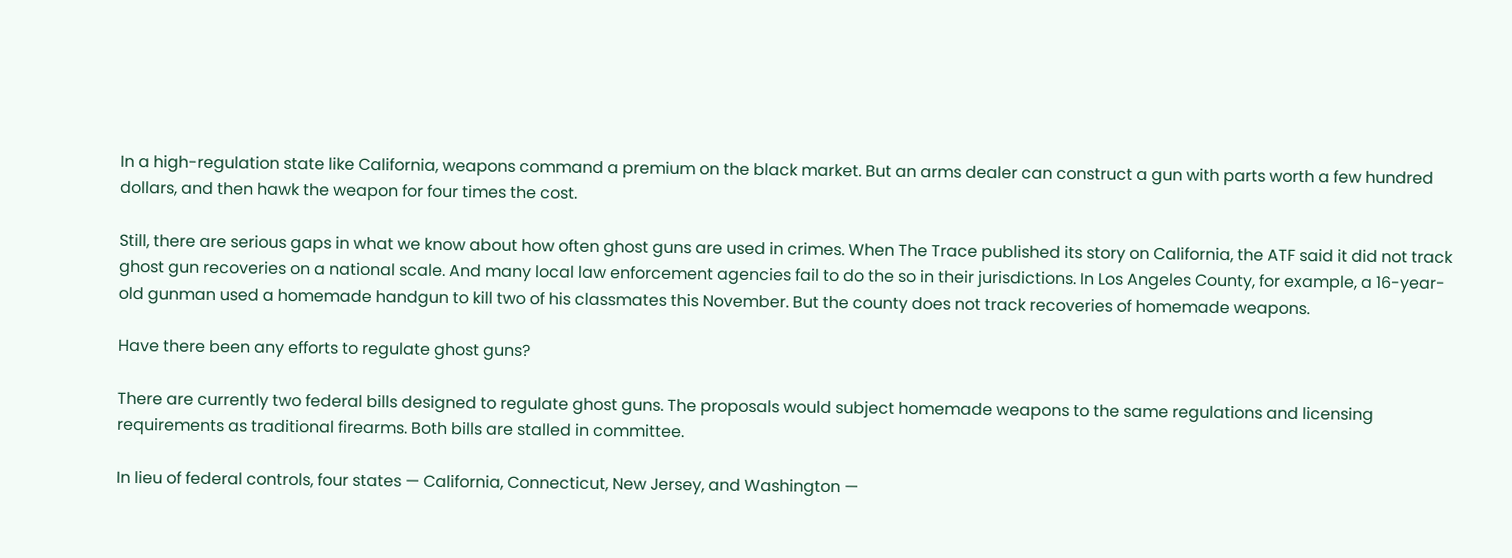In a high-regulation state like California, weapons command a premium on the black market. But an arms dealer can construct a gun with parts worth a few hundred dollars, and then hawk the weapon for four times the cost.

Still, there are serious gaps in what we know about how often ghost guns are used in crimes. When The Trace published its story on California, the ATF said it did not track ghost gun recoveries on a national scale. And many local law enforcement agencies fail to do the so in their jurisdictions. In Los Angeles County, for example, a 16-year-old gunman used a homemade handgun to kill two of his classmates this November. But the county does not track recoveries of homemade weapons.

Have there been any efforts to regulate ghost guns?

There are currently two federal bills designed to regulate ghost guns. The proposals would subject homemade weapons to the same regulations and licensing requirements as traditional firearms. Both bills are stalled in committee.

In lieu of federal controls, four states — California, Connecticut, New Jersey, and Washington —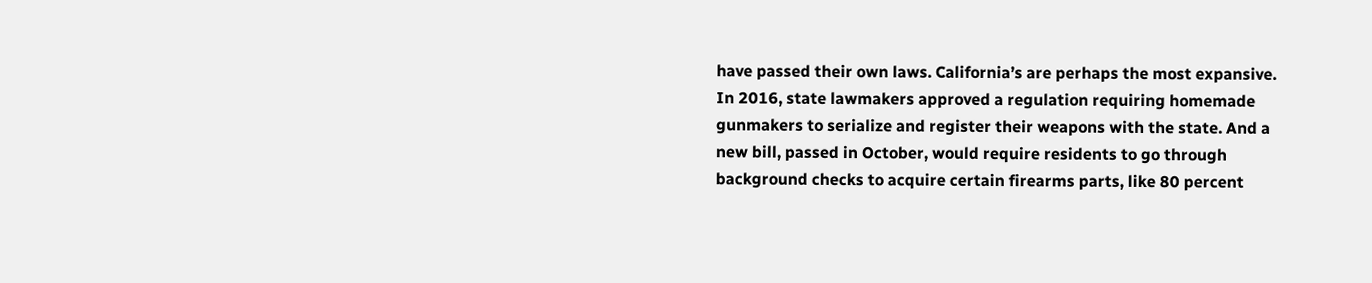have passed their own laws. California’s are perhaps the most expansive. In 2016, state lawmakers approved a regulation requiring homemade gunmakers to serialize and register their weapons with the state. And a new bill, passed in October, would require residents to go through background checks to acquire certain firearms parts, like 80 percent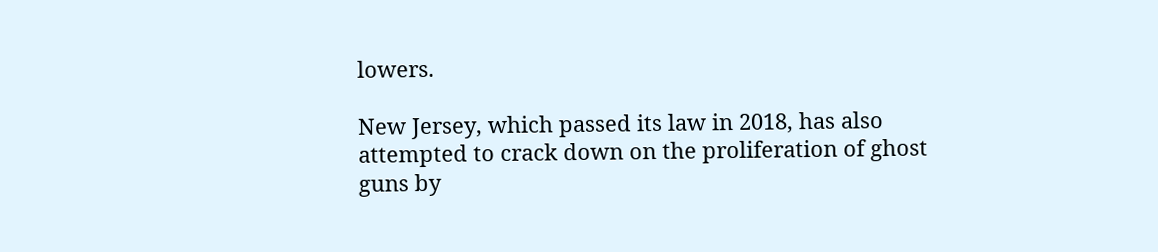lowers.

New Jersey, which passed its law in 2018, has also attempted to crack down on the proliferation of ghost guns by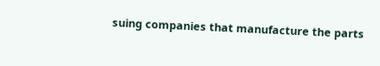suing companies that manufacture the parts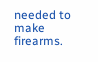needed to make firearms.